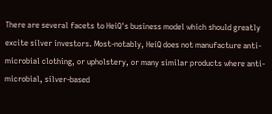There are several facets to HeiQ's business model which should greatly excite silver investors. Most-notably, HeiQ does not manufacture anti-microbial clothing, or upholstery, or many similar products where anti-microbial, silver-based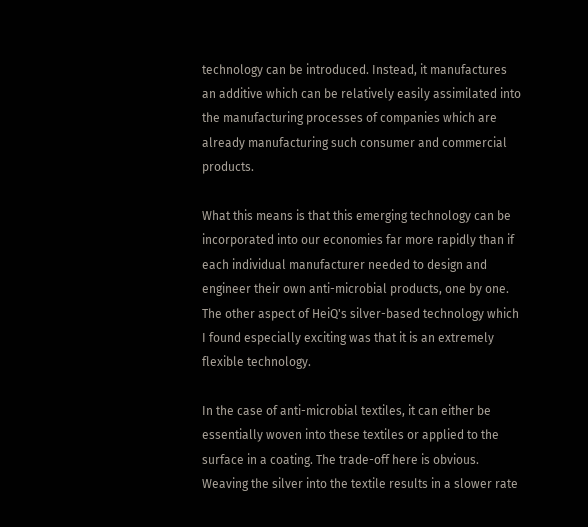technology can be introduced. Instead, it manufactures an additive which can be relatively easily assimilated into the manufacturing processes of companies which are already manufacturing such consumer and commercial products.

What this means is that this emerging technology can be incorporated into our economies far more rapidly than if each individual manufacturer needed to design and engineer their own anti-microbial products, one by one. The other aspect of HeiQ's silver-based technology which I found especially exciting was that it is an extremely flexible technology.

In the case of anti-microbial textiles, it can either be essentially woven into these textiles or applied to the surface in a coating. The trade-off here is obvious. Weaving the silver into the textile results in a slower rate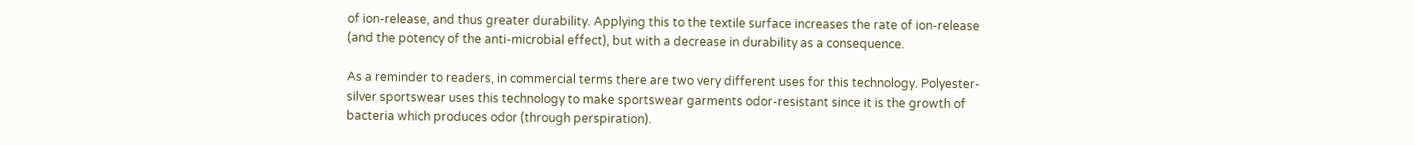of ion-release, and thus greater durability. Applying this to the textile surface increases the rate of ion-release (and the potency of the anti-microbial effect), but with a decrease in durability as a consequence.

As a reminder to readers, in commercial terms there are two very different uses for this technology. Polyester-silver sportswear uses this technology to make sportswear garments odor-resistant since it is the growth of bacteria which produces odor (through perspiration).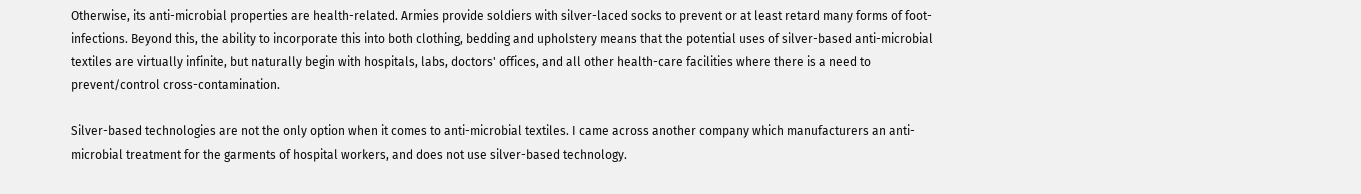Otherwise, its anti-microbial properties are health-related. Armies provide soldiers with silver-laced socks to prevent or at least retard many forms of foot-infections. Beyond this, the ability to incorporate this into both clothing, bedding and upholstery means that the potential uses of silver-based anti-microbial textiles are virtually infinite, but naturally begin with hospitals, labs, doctors' offices, and all other health-care facilities where there is a need to prevent/control cross-contamination.

Silver-based technologies are not the only option when it comes to anti-microbial textiles. I came across another company which manufacturers an anti-microbial treatment for the garments of hospital workers, and does not use silver-based technology.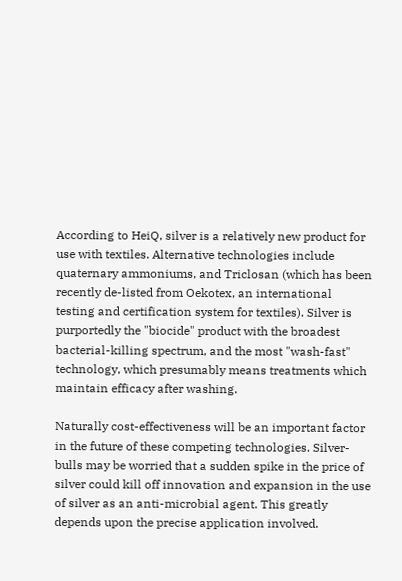According to HeiQ, silver is a relatively new product for use with textiles. Alternative technologies include quaternary ammoniums, and Triclosan (which has been recently de-listed from Oekotex, an international testing and certification system for textiles). Silver is purportedly the "biocide" product with the broadest bacterial-killing spectrum, and the most "wash-fast" technology, which presumably means treatments which maintain efficacy after washing.

Naturally cost-effectiveness will be an important factor in the future of these competing technologies. Silver-bulls may be worried that a sudden spike in the price of silver could kill off innovation and expansion in the use of silver as an anti-microbial agent. This greatly depends upon the precise application involved.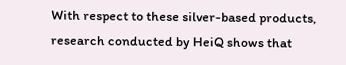With respect to these silver-based products, research conducted by HeiQ shows that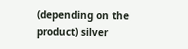(depending on the product) silver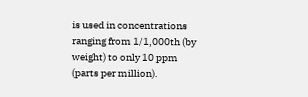is used in concentrations ranging from 1/1,000th (by weight) to only 10 ppm (parts per million).